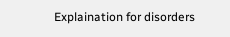Explaination for disorders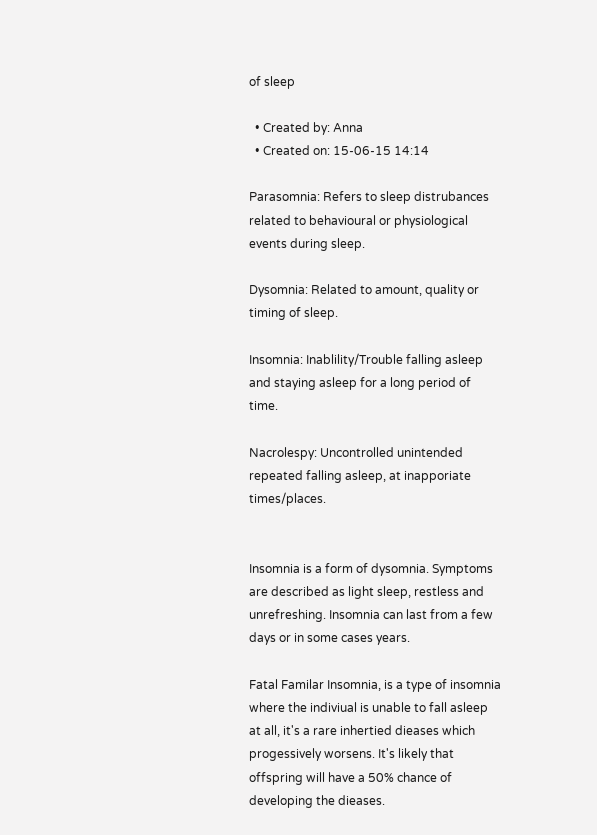of sleep

  • Created by: Anna
  • Created on: 15-06-15 14:14

Parasomnia: Refers to sleep distrubances related to behavioural or physiological events during sleep.

Dysomnia: Related to amount, quality or timing of sleep.

Insomnia: Inablility/Trouble falling asleep and staying asleep for a long period of time.

Nacrolespy: Uncontrolled unintended repeated falling asleep, at inapporiate times/places.


Insomnia is a form of dysomnia. Symptoms are described as light sleep, restless and unrefreshing. Insomnia can last from a few days or in some cases years.

Fatal Familar Insomnia, is a type of insomnia where the indiviual is unable to fall asleep at all, it's a rare inhertied dieases which progessively worsens. It's likely that offspring will have a 50% chance of developing the dieases.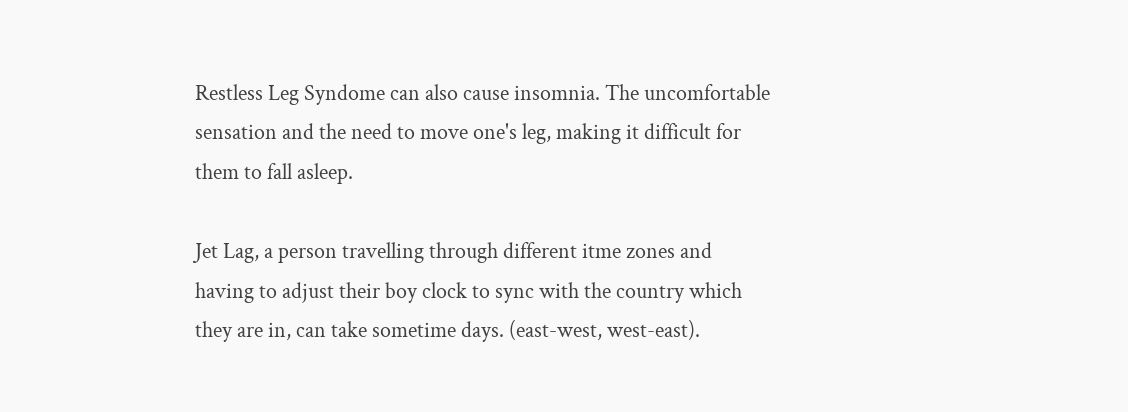Restless Leg Syndome can also cause insomnia. The uncomfortable sensation and the need to move one's leg, making it difficult for them to fall asleep.

Jet Lag, a person travelling through different itme zones and having to adjust their boy clock to sync with the country which they are in, can take sometime days. (east-west, west-east).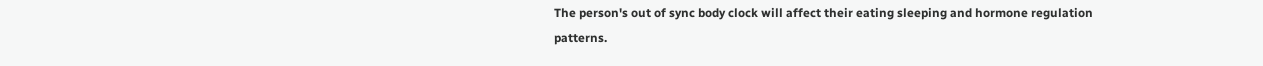The person's out of sync body clock will affect their eating sleeping and hormone regulation patterns.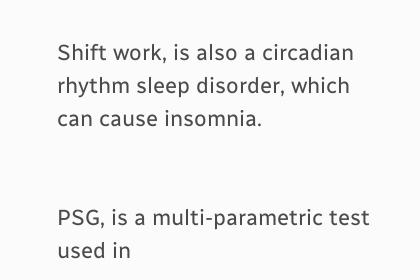Shift work, is also a circadian rhythm sleep disorder, which can cause insomnia.


PSG, is a multi-parametric test used in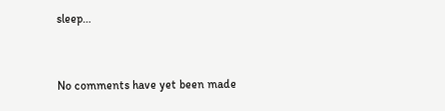sleep…


No comments have yet been made